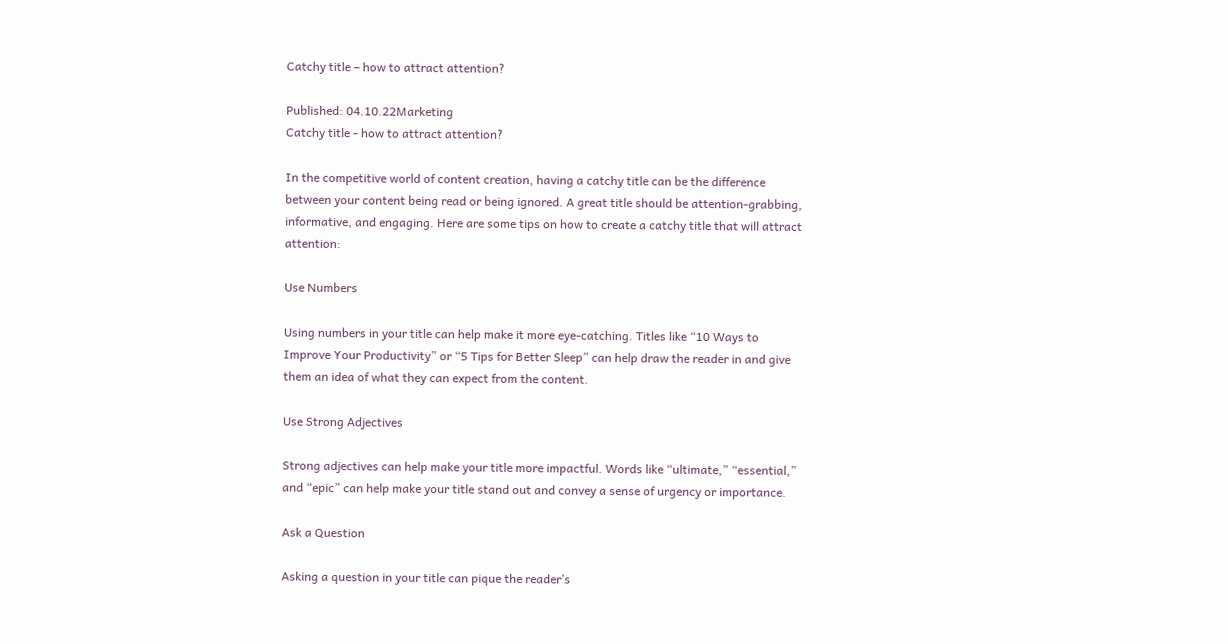Catchy title – how to attract attention?

Published: 04.10.22Marketing
Catchy title - how to attract attention?

In the competitive world of content creation, having a catchy title can be the difference between your content being read or being ignored. A great title should be attention-grabbing, informative, and engaging. Here are some tips on how to create a catchy title that will attract attention:

Use Numbers

Using numbers in your title can help make it more eye-catching. Titles like “10 Ways to Improve Your Productivity” or “5 Tips for Better Sleep” can help draw the reader in and give them an idea of what they can expect from the content.

Use Strong Adjectives

Strong adjectives can help make your title more impactful. Words like “ultimate,” “essential,” and “epic” can help make your title stand out and convey a sense of urgency or importance.

Ask a Question

Asking a question in your title can pique the reader’s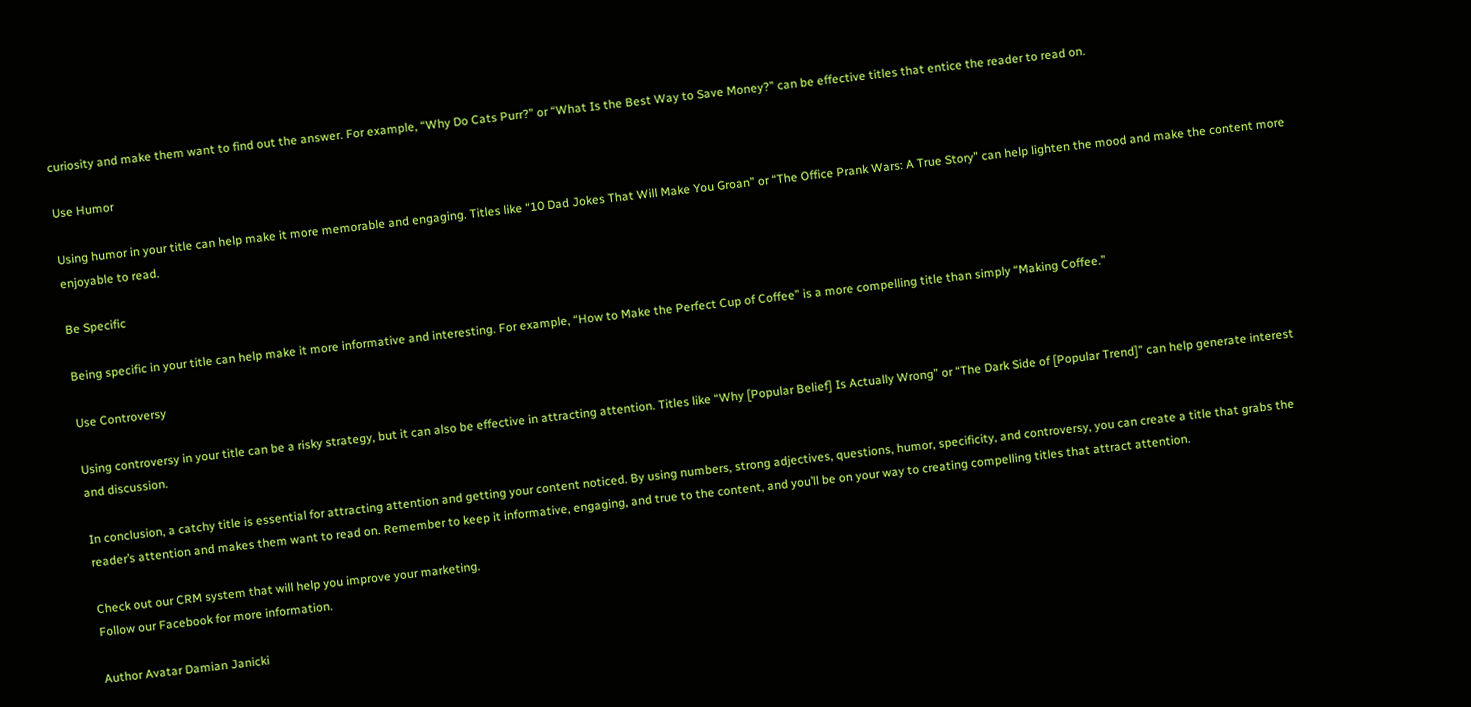curiosity and make them want to find out the answer. For example, “Why Do Cats Purr?” or “What Is the Best Way to Save Money?” can be effective titles that entice the reader to read on.

Use Humor

Using humor in your title can help make it more memorable and engaging. Titles like “10 Dad Jokes That Will Make You Groan” or “The Office Prank Wars: A True Story” can help lighten the mood and make the content more enjoyable to read.

Be Specific

Being specific in your title can help make it more informative and interesting. For example, “How to Make the Perfect Cup of Coffee” is a more compelling title than simply “Making Coffee.”

Use Controversy

Using controversy in your title can be a risky strategy, but it can also be effective in attracting attention. Titles like “Why [Popular Belief] Is Actually Wrong” or “The Dark Side of [Popular Trend]” can help generate interest and discussion.

In conclusion, a catchy title is essential for attracting attention and getting your content noticed. By using numbers, strong adjectives, questions, humor, specificity, and controversy, you can create a title that grabs the reader’s attention and makes them want to read on. Remember to keep it informative, engaging, and true to the content, and you’ll be on your way to creating compelling titles that attract attention.

Check out our CRM system that will help you improve your marketing.
Follow our Facebook for more information.

Author Avatar Damian Janicki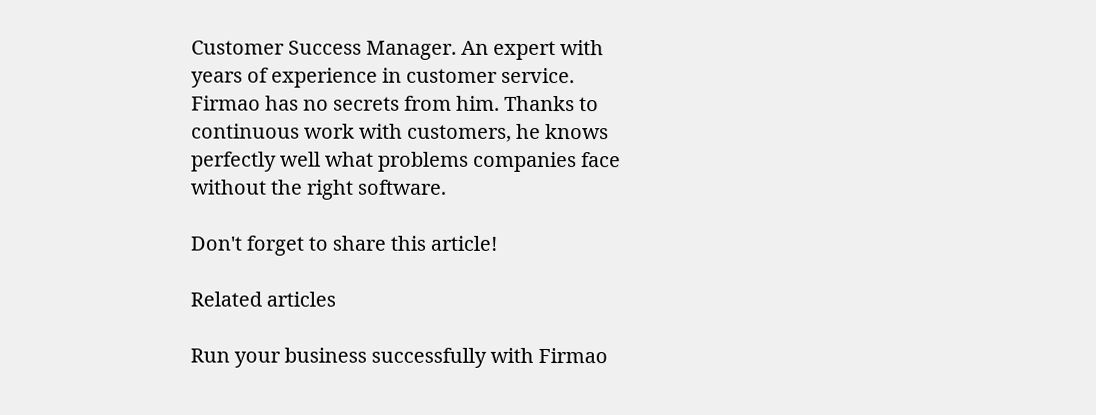Customer Success Manager. An expert with years of experience in customer service. Firmao has no secrets from him. Thanks to continuous work with customers, he knows perfectly well what problems companies face without the right software.

Don't forget to share this article!

Related articles

Run your business successfully with Firmao